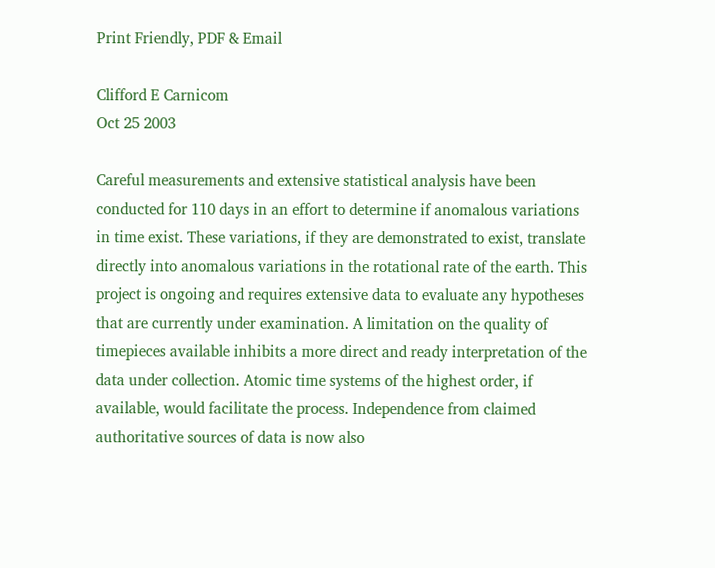Print Friendly, PDF & Email

Clifford E Carnicom
Oct 25 2003

Careful measurements and extensive statistical analysis have been conducted for 110 days in an effort to determine if anomalous variations in time exist. These variations, if they are demonstrated to exist, translate directly into anomalous variations in the rotational rate of the earth. This project is ongoing and requires extensive data to evaluate any hypotheses that are currently under examination. A limitation on the quality of timepieces available inhibits a more direct and ready interpretation of the data under collection. Atomic time systems of the highest order, if available, would facilitate the process. Independence from claimed authoritative sources of data is now also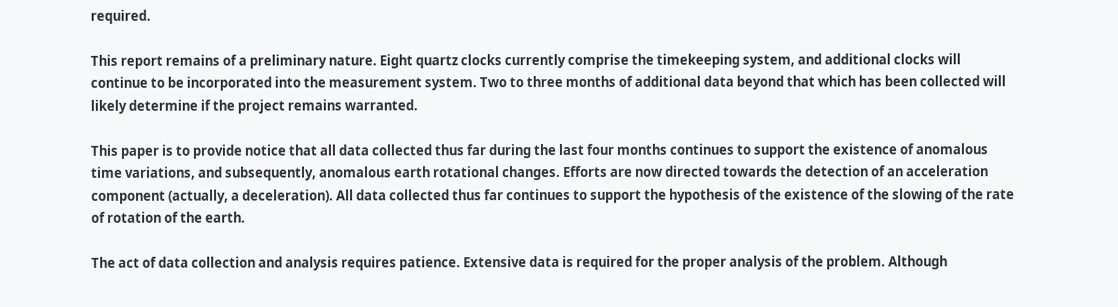required.

This report remains of a preliminary nature. Eight quartz clocks currently comprise the timekeeping system, and additional clocks will continue to be incorporated into the measurement system. Two to three months of additional data beyond that which has been collected will likely determine if the project remains warranted.

This paper is to provide notice that all data collected thus far during the last four months continues to support the existence of anomalous time variations, and subsequently, anomalous earth rotational changes. Efforts are now directed towards the detection of an acceleration component (actually, a deceleration). All data collected thus far continues to support the hypothesis of the existence of the slowing of the rate of rotation of the earth.

The act of data collection and analysis requires patience. Extensive data is required for the proper analysis of the problem. Although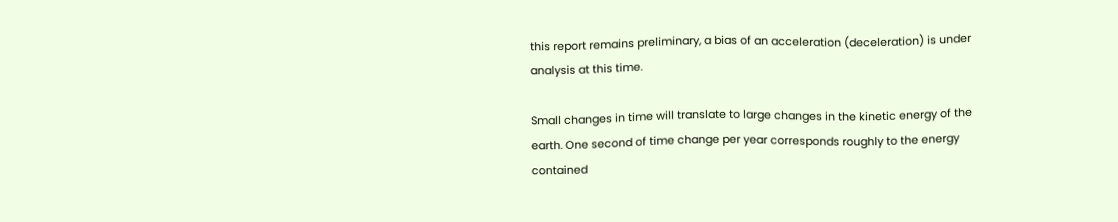this report remains preliminary, a bias of an acceleration (deceleration) is under analysis at this time.

Small changes in time will translate to large changes in the kinetic energy of the earth. One second of time change per year corresponds roughly to the energy contained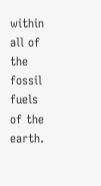within all of the fossil fuels of the earth.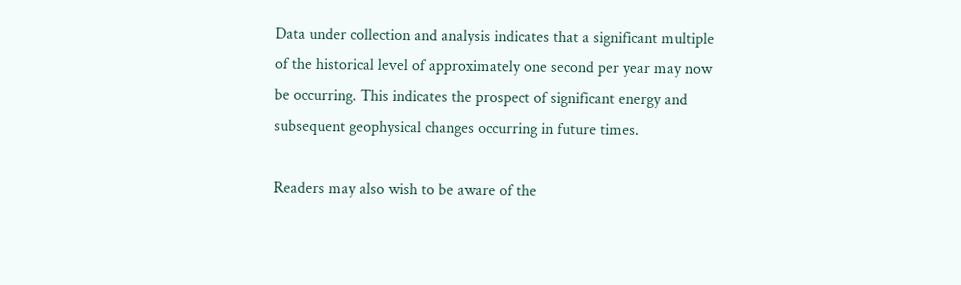Data under collection and analysis indicates that a significant multiple of the historical level of approximately one second per year may now be occurring. This indicates the prospect of significant energy and subsequent geophysical changes occurring in future times.

Readers may also wish to be aware of the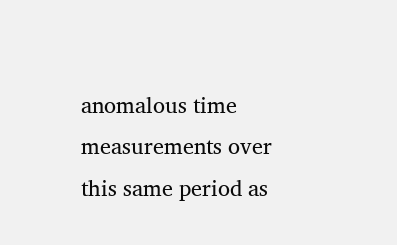anomalous time measurements over this same period as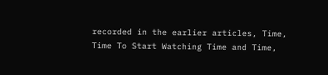recorded in the earlier articles, Time, Time To Start Watching Time and Time,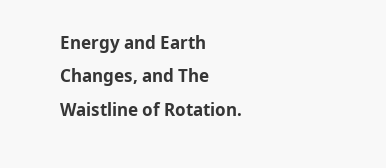Energy and Earth Changes, and The Waistline of Rotation.